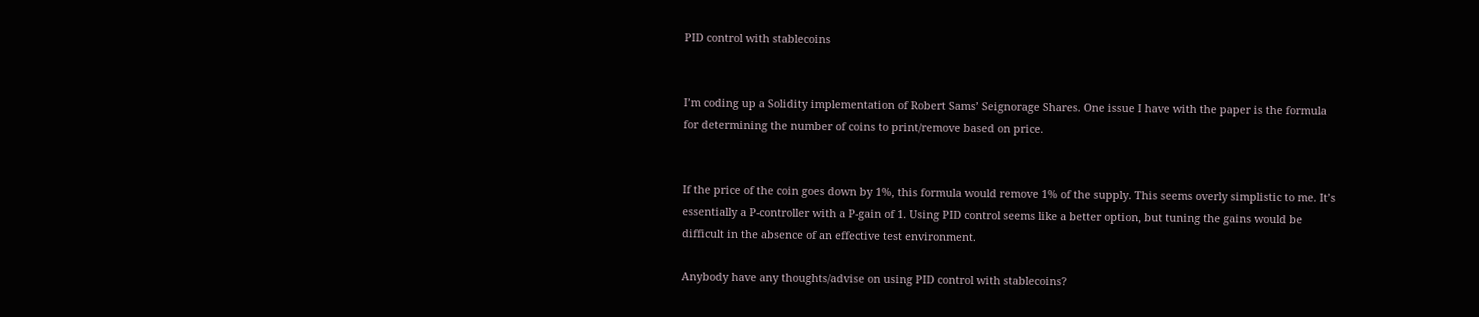PID control with stablecoins


I’m coding up a Solidity implementation of Robert Sams’ Seignorage Shares. One issue I have with the paper is the formula for determining the number of coins to print/remove based on price.


If the price of the coin goes down by 1%, this formula would remove 1% of the supply. This seems overly simplistic to me. It’s essentially a P-controller with a P-gain of 1. Using PID control seems like a better option, but tuning the gains would be difficult in the absence of an effective test environment.

Anybody have any thoughts/advise on using PID control with stablecoins?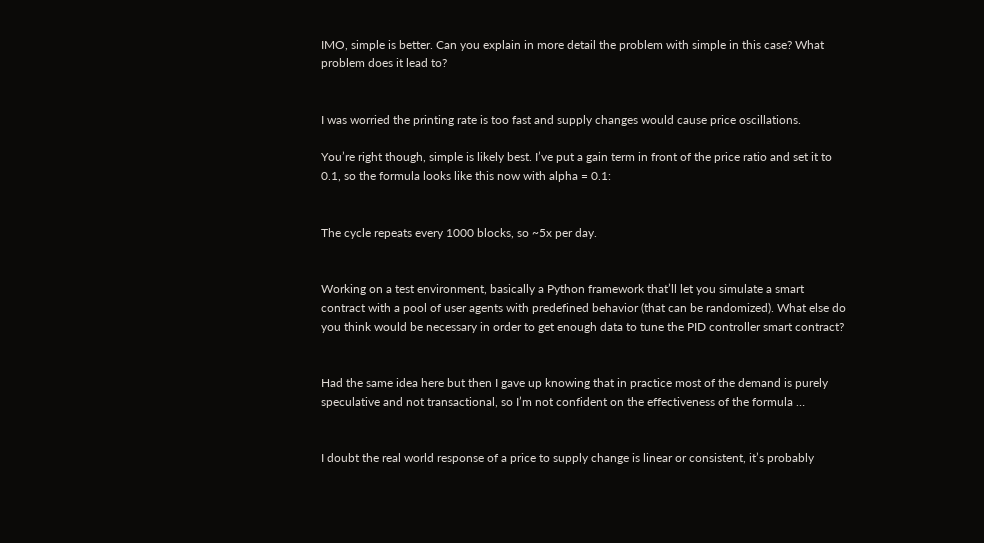IMO, simple is better. Can you explain in more detail the problem with simple in this case? What problem does it lead to?


I was worried the printing rate is too fast and supply changes would cause price oscillations.

You’re right though, simple is likely best. I’ve put a gain term in front of the price ratio and set it to 0.1, so the formula looks like this now with alpha = 0.1:


The cycle repeats every 1000 blocks, so ~5x per day.


Working on a test environment, basically a Python framework that’ll let you simulate a smart contract with a pool of user agents with predefined behavior (that can be randomized). What else do you think would be necessary in order to get enough data to tune the PID controller smart contract?


Had the same idea here but then I gave up knowing that in practice most of the demand is purely speculative and not transactional, so I’m not confident on the effectiveness of the formula …


I doubt the real world response of a price to supply change is linear or consistent, it’s probably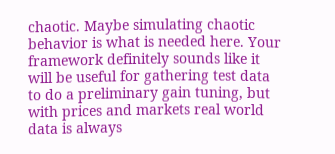chaotic. Maybe simulating chaotic behavior is what is needed here. Your framework definitely sounds like it will be useful for gathering test data to do a preliminary gain tuning, but with prices and markets real world data is always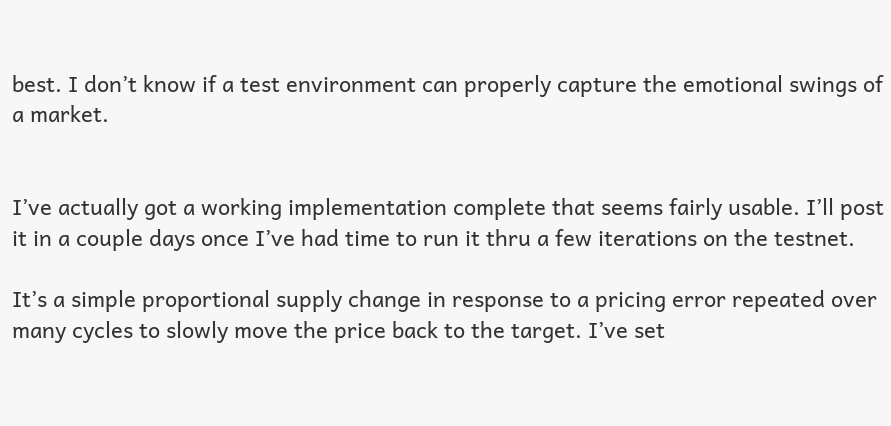best. I don’t know if a test environment can properly capture the emotional swings of a market.


I’ve actually got a working implementation complete that seems fairly usable. I’ll post it in a couple days once I’ve had time to run it thru a few iterations on the testnet.

It’s a simple proportional supply change in response to a pricing error repeated over many cycles to slowly move the price back to the target. I’ve set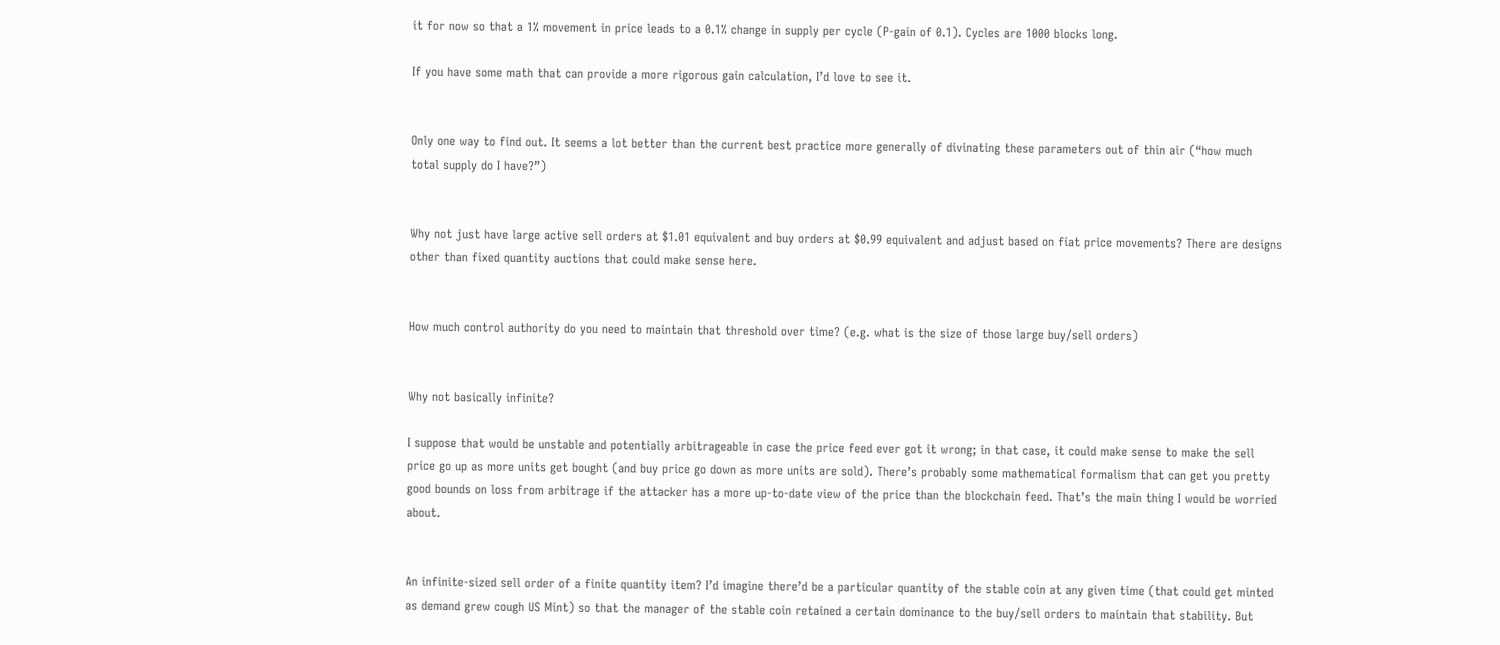it for now so that a 1% movement in price leads to a 0.1% change in supply per cycle (P-gain of 0.1). Cycles are 1000 blocks long.

If you have some math that can provide a more rigorous gain calculation, I’d love to see it.


Only one way to find out. It seems a lot better than the current best practice more generally of divinating these parameters out of thin air (“how much total supply do I have?”)


Why not just have large active sell orders at $1.01 equivalent and buy orders at $0.99 equivalent and adjust based on fiat price movements? There are designs other than fixed quantity auctions that could make sense here.


How much control authority do you need to maintain that threshold over time? (e.g. what is the size of those large buy/sell orders)


Why not basically infinite?

I suppose that would be unstable and potentially arbitrageable in case the price feed ever got it wrong; in that case, it could make sense to make the sell price go up as more units get bought (and buy price go down as more units are sold). There’s probably some mathematical formalism that can get you pretty good bounds on loss from arbitrage if the attacker has a more up-to-date view of the price than the blockchain feed. That’s the main thing I would be worried about.


An infinite-sized sell order of a finite quantity item? I’d imagine there’d be a particular quantity of the stable coin at any given time (that could get minted as demand grew cough US Mint) so that the manager of the stable coin retained a certain dominance to the buy/sell orders to maintain that stability. But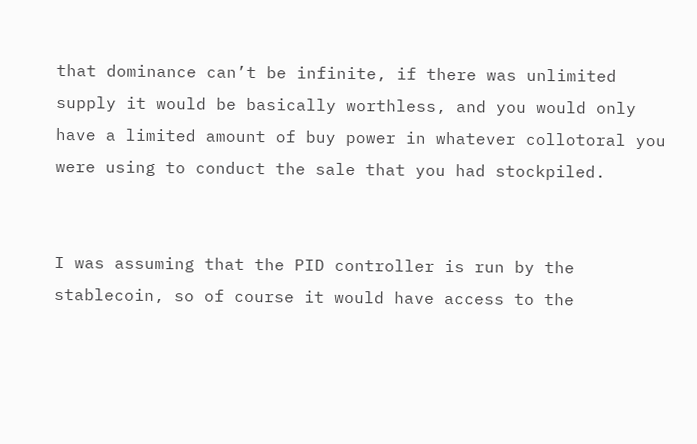that dominance can’t be infinite, if there was unlimited supply it would be basically worthless, and you would only have a limited amount of buy power in whatever collotoral you were using to conduct the sale that you had stockpiled.


I was assuming that the PID controller is run by the stablecoin, so of course it would have access to the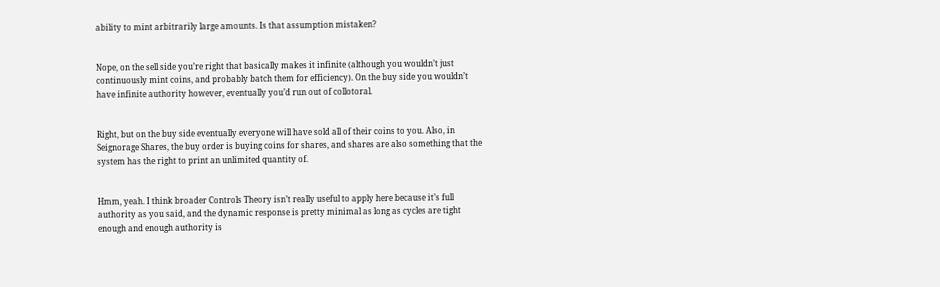ability to mint arbitrarily large amounts. Is that assumption mistaken?


Nope, on the sell side you’re right that basically makes it infinite (although you wouldn’t just continuously mint coins, and probably batch them for efficiency). On the buy side you wouldn’t have infinite authority however, eventually you’d run out of collotoral.


Right, but on the buy side eventually everyone will have sold all of their coins to you. Also, in Seignorage Shares, the buy order is buying coins for shares, and shares are also something that the system has the right to print an unlimited quantity of.


Hmm, yeah. I think broader Controls Theory isn’t really useful to apply here because it’s full authority as you said, and the dynamic response is pretty minimal as long as cycles are tight enough and enough authority is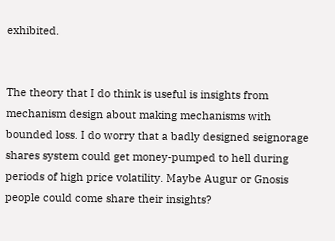exhibited.


The theory that I do think is useful is insights from mechanism design about making mechanisms with bounded loss. I do worry that a badly designed seignorage shares system could get money-pumped to hell during periods of high price volatility. Maybe Augur or Gnosis people could come share their insights?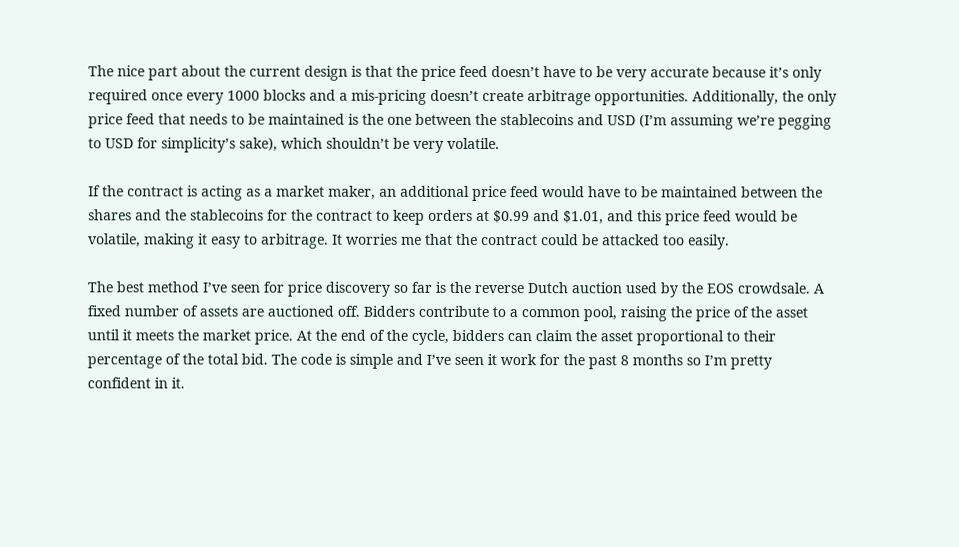The nice part about the current design is that the price feed doesn’t have to be very accurate because it’s only required once every 1000 blocks and a mis-pricing doesn’t create arbitrage opportunities. Additionally, the only price feed that needs to be maintained is the one between the stablecoins and USD (I’m assuming we’re pegging to USD for simplicity’s sake), which shouldn’t be very volatile.

If the contract is acting as a market maker, an additional price feed would have to be maintained between the shares and the stablecoins for the contract to keep orders at $0.99 and $1.01, and this price feed would be volatile, making it easy to arbitrage. It worries me that the contract could be attacked too easily.

The best method I’ve seen for price discovery so far is the reverse Dutch auction used by the EOS crowdsale. A fixed number of assets are auctioned off. Bidders contribute to a common pool, raising the price of the asset until it meets the market price. At the end of the cycle, bidders can claim the asset proportional to their percentage of the total bid. The code is simple and I’ve seen it work for the past 8 months so I’m pretty confident in it.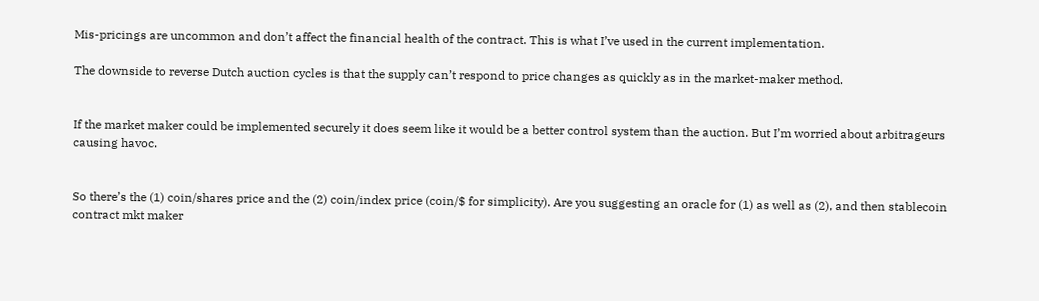Mis-pricings are uncommon and don’t affect the financial health of the contract. This is what I’ve used in the current implementation.

The downside to reverse Dutch auction cycles is that the supply can’t respond to price changes as quickly as in the market-maker method.


If the market maker could be implemented securely it does seem like it would be a better control system than the auction. But I’m worried about arbitrageurs causing havoc.


So there’s the (1) coin/shares price and the (2) coin/index price (coin/$ for simplicity). Are you suggesting an oracle for (1) as well as (2), and then stablecoin contract mkt maker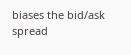biases the bid/ask spread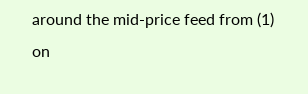around the mid-price feed from (1) on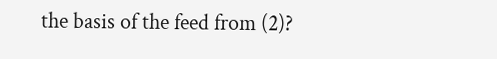the basis of the feed from (2)?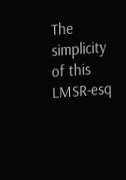The simplicity of this LMSR-esq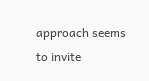approach seems to invite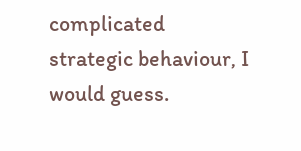complicated strategic behaviour, I would guess.